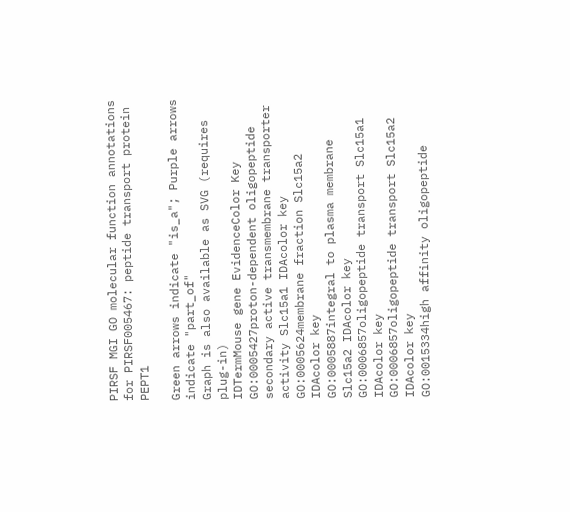PIRSF MGI GO molecular function annotations for PIRSF005467: peptide transport protein PEPT1

Green arrows indicate "is_a"; Purple arrows indicate "part_of"
Graph is also available as SVG (requires plug-in)
IDTermMouse gene EvidenceColor Key
GO:0005427proton-dependent oligopeptide secondary active transmembrane transporter activity Slc15a1 IDAcolor key
GO:0005624membrane fraction Slc15a2 IDAcolor key
GO:0005887integral to plasma membrane Slc15a2 IDAcolor key
GO:0006857oligopeptide transport Slc15a1 IDAcolor key
GO:0006857oligopeptide transport Slc15a2 IDAcolor key
GO:0015334high affinity oligopeptide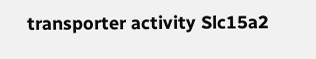transporter activity Slc15a2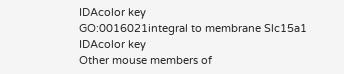IDAcolor key
GO:0016021integral to membrane Slc15a1 IDAcolor key
Other mouse members of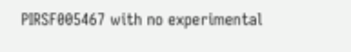PIRSF005467 with no experimental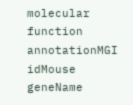molecular function annotationMGI idMouse geneName